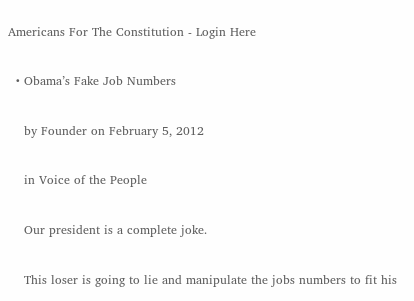Americans For The Constitution - Login Here

  • Obama’s Fake Job Numbers

    by Founder on February 5, 2012

    in Voice of the People

    Our president is a complete joke.

    This loser is going to lie and manipulate the jobs numbers to fit his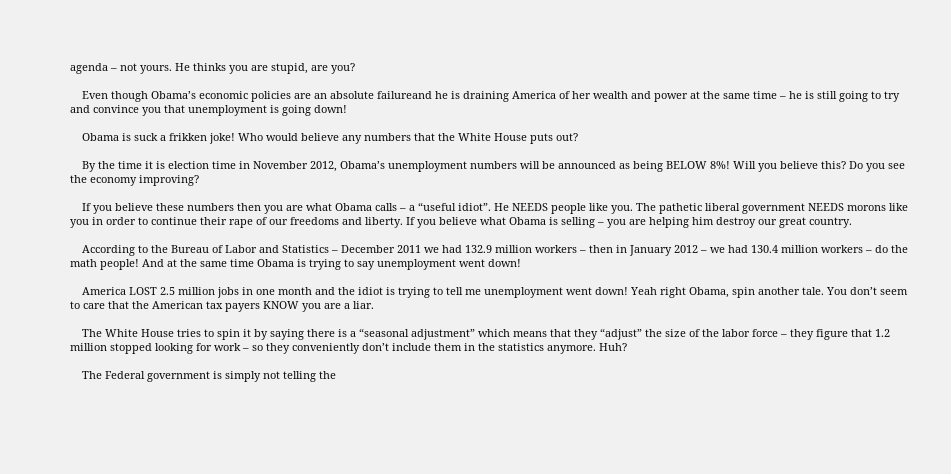agenda – not yours. He thinks you are stupid, are you?

    Even though Obama’s economic policies are an absolute failureand he is draining America of her wealth and power at the same time – he is still going to try and convince you that unemployment is going down!

    Obama is suck a frikken joke! Who would believe any numbers that the White House puts out?

    By the time it is election time in November 2012, Obama’s unemployment numbers will be announced as being BELOW 8%! Will you believe this? Do you see the economy improving?

    If you believe these numbers then you are what Obama calls – a “useful idiot”. He NEEDS people like you. The pathetic liberal government NEEDS morons like you in order to continue their rape of our freedoms and liberty. If you believe what Obama is selling – you are helping him destroy our great country.

    According to the Bureau of Labor and Statistics – December 2011 we had 132.9 million workers – then in January 2012 – we had 130.4 million workers – do the math people! And at the same time Obama is trying to say unemployment went down!

    America LOST 2.5 million jobs in one month and the idiot is trying to tell me unemployment went down! Yeah right Obama, spin another tale. You don’t seem to care that the American tax payers KNOW you are a liar.

    The White House tries to spin it by saying there is a “seasonal adjustment” which means that they “adjust” the size of the labor force – they figure that 1.2 million stopped looking for work – so they conveniently don’t include them in the statistics anymore. Huh?

    The Federal government is simply not telling the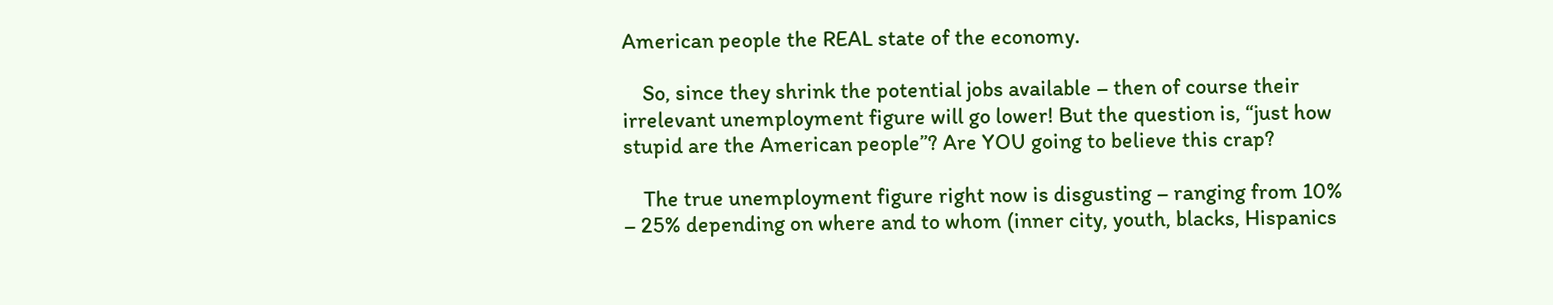American people the REAL state of the economy.

    So, since they shrink the potential jobs available – then of course their irrelevant unemployment figure will go lower! But the question is, “just how stupid are the American people”? Are YOU going to believe this crap?

    The true unemployment figure right now is disgusting – ranging from 10% – 25% depending on where and to whom (inner city, youth, blacks, Hispanics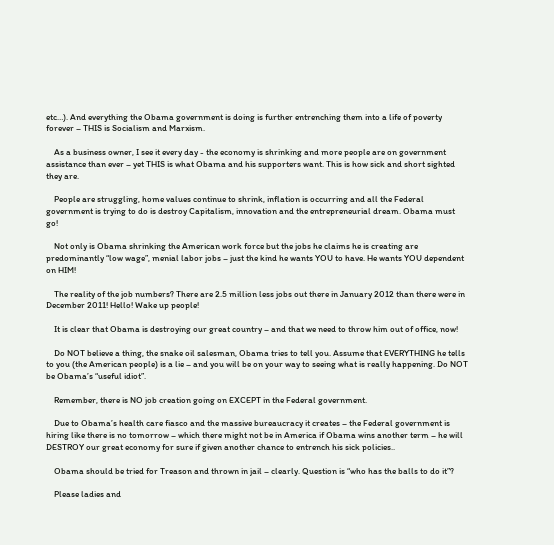etc…). And everything the Obama government is doing is further entrenching them into a life of poverty forever – THIS is Socialism and Marxism.

    As a business owner, I see it every day - the economy is shrinking and more people are on government assistance than ever – yet THIS is what Obama and his supporters want. This is how sick and short sighted they are.

    People are struggling, home values continue to shrink, inflation is occurring and all the Federal government is trying to do is destroy Capitalism, innovation and the entrepreneurial dream. Obama must go!

    Not only is Obama shrinking the American work force but the jobs he claims he is creating are predominantly “low wage”, menial labor jobs – just the kind he wants YOU to have. He wants YOU dependent on HIM!

    The reality of the job numbers? There are 2.5 million less jobs out there in January 2012 than there were in December 2011! Hello! Wake up people!

    It is clear that Obama is destroying our great country – and that we need to throw him out of office, now!

    Do NOT believe a thing, the snake oil salesman, Obama tries to tell you. Assume that EVERYTHING he tells to you (the American people) is a lie – and you will be on your way to seeing what is really happening. Do NOT be Obama’s “useful idiot”.

    Remember, there is NO job creation going on EXCEPT in the Federal government.

    Due to Obama’s health care fiasco and the massive bureaucracy it creates – the Federal government is hiring like there is no tomorrow – which there might not be in America if Obama wins another term – he will DESTROY our great economy for sure if given another chance to entrench his sick policies..

    Obama should be tried for Treason and thrown in jail – clearly. Question is “who has the balls to do it”?

    Please ladies and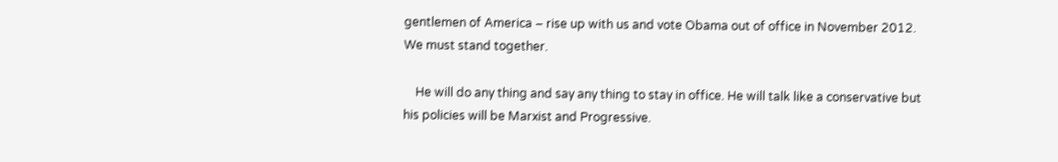gentlemen of America – rise up with us and vote Obama out of office in November 2012. We must stand together.

    He will do any thing and say any thing to stay in office. He will talk like a conservative but his policies will be Marxist and Progressive.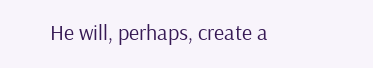He will, perhaps, create a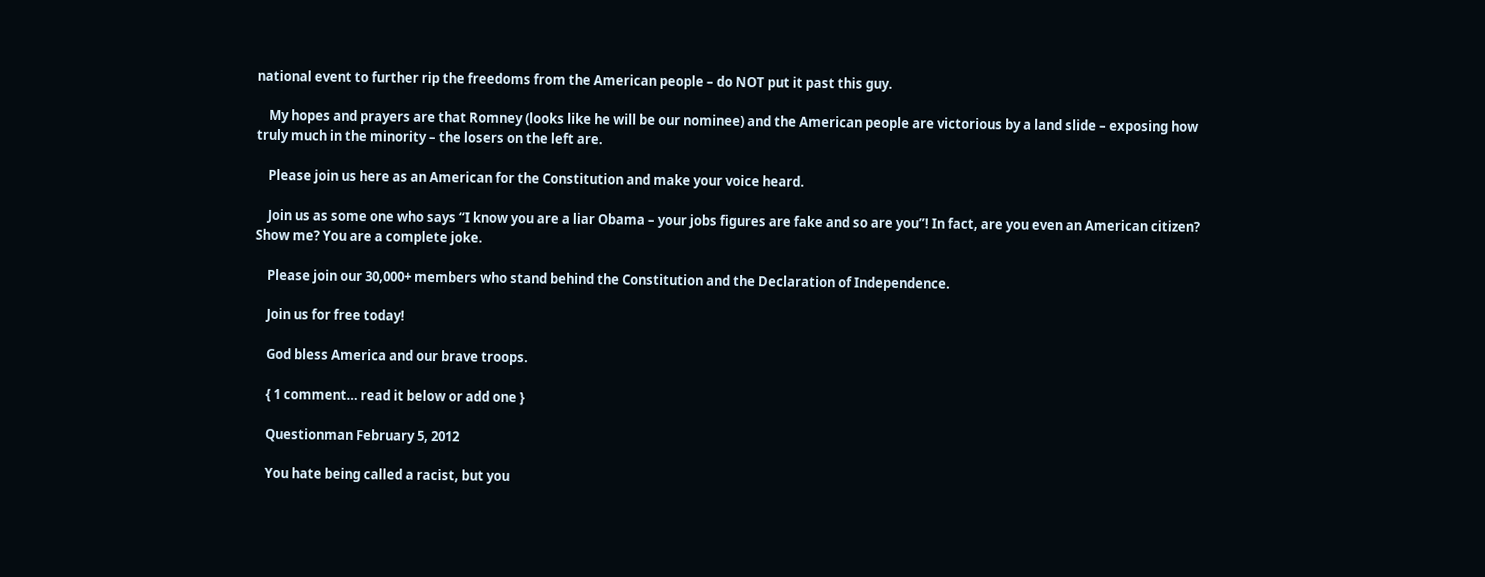national event to further rip the freedoms from the American people – do NOT put it past this guy.

    My hopes and prayers are that Romney (looks like he will be our nominee) and the American people are victorious by a land slide – exposing how truly much in the minority – the losers on the left are.

    Please join us here as an American for the Constitution and make your voice heard.

    Join us as some one who says “I know you are a liar Obama – your jobs figures are fake and so are you”! In fact, are you even an American citizen? Show me? You are a complete joke.

    Please join our 30,000+ members who stand behind the Constitution and the Declaration of Independence.

    Join us for free today!

    God bless America and our brave troops.

    { 1 comment… read it below or add one }

    Questionman February 5, 2012

    You hate being called a racist, but you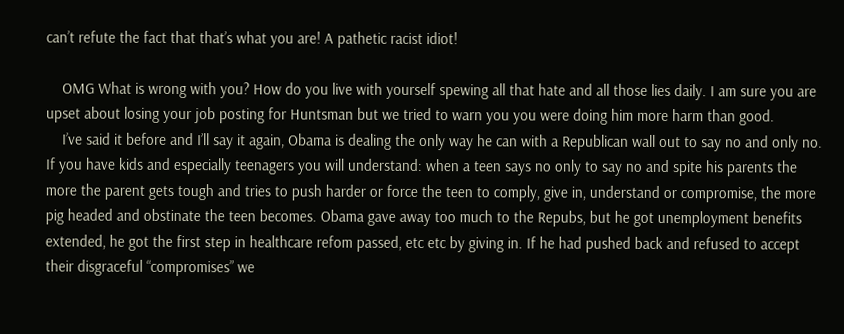can’t refute the fact that that’s what you are! A pathetic racist idiot!

    OMG What is wrong with you? How do you live with yourself spewing all that hate and all those lies daily. I am sure you are upset about losing your job posting for Huntsman but we tried to warn you you were doing him more harm than good.
    I’ve said it before and I’ll say it again, Obama is dealing the only way he can with a Republican wall out to say no and only no. If you have kids and especially teenagers you will understand: when a teen says no only to say no and spite his parents the more the parent gets tough and tries to push harder or force the teen to comply, give in, understand or compromise, the more pig headed and obstinate the teen becomes. Obama gave away too much to the Repubs, but he got unemployment benefits extended, he got the first step in healthcare refom passed, etc etc by giving in. If he had pushed back and refused to accept their disgraceful “compromises” we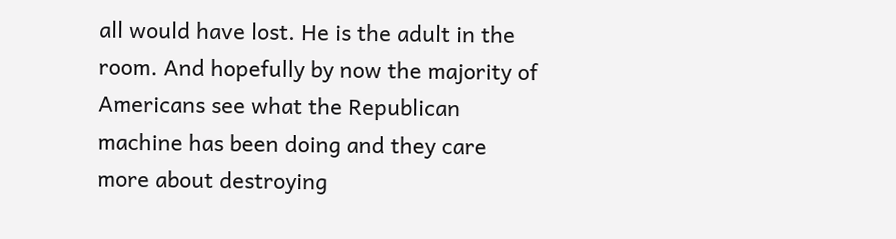all would have lost. He is the adult in the room. And hopefully by now the majority of Americans see what the Republican machine has been doing and they care more about destroying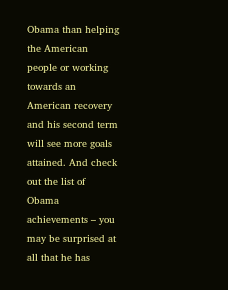Obama than helping the American people or working towards an American recovery and his second term will see more goals attained. And check out the list of Obama achievements – you may be surprised at all that he has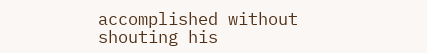accomplished without shouting his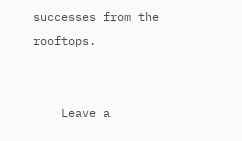successes from the rooftops.


    Leave a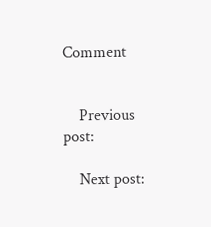Comment


    Previous post:

    Next post: